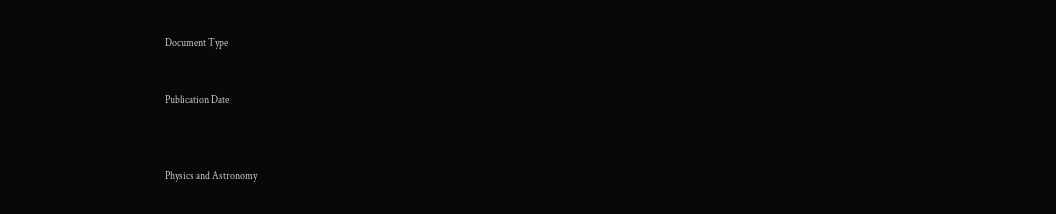Document Type


Publication Date



Physics and Astronomy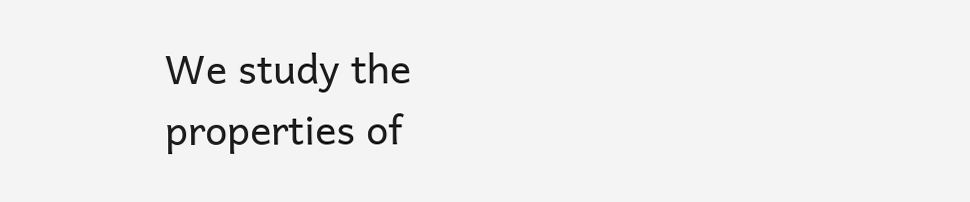We study the properties of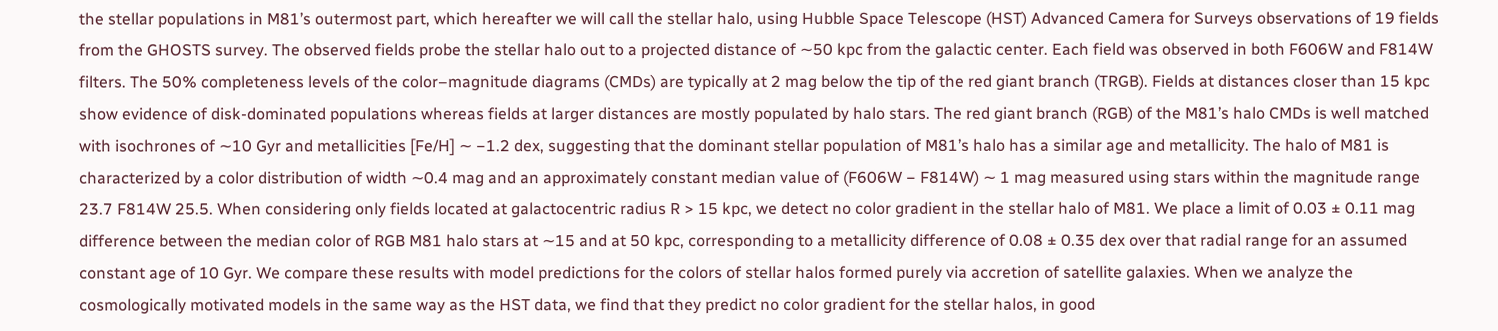the stellar populations in M81’s outermost part, which hereafter we will call the stellar halo, using Hubble Space Telescope (HST) Advanced Camera for Surveys observations of 19 fields from the GHOSTS survey. The observed fields probe the stellar halo out to a projected distance of ∼50 kpc from the galactic center. Each field was observed in both F606W and F814W filters. The 50% completeness levels of the color–magnitude diagrams (CMDs) are typically at 2 mag below the tip of the red giant branch (TRGB). Fields at distances closer than 15 kpc show evidence of disk-dominated populations whereas fields at larger distances are mostly populated by halo stars. The red giant branch (RGB) of the M81’s halo CMDs is well matched with isochrones of ∼10 Gyr and metallicities [Fe/H] ∼ −1.2 dex, suggesting that the dominant stellar population of M81’s halo has a similar age and metallicity. The halo of M81 is characterized by a color distribution of width ∼0.4 mag and an approximately constant median value of (F606W − F814W) ∼ 1 mag measured using stars within the magnitude range 23.7 F814W 25.5. When considering only fields located at galactocentric radius R > 15 kpc, we detect no color gradient in the stellar halo of M81. We place a limit of 0.03 ± 0.11 mag difference between the median color of RGB M81 halo stars at ∼15 and at 50 kpc, corresponding to a metallicity difference of 0.08 ± 0.35 dex over that radial range for an assumed constant age of 10 Gyr. We compare these results with model predictions for the colors of stellar halos formed purely via accretion of satellite galaxies. When we analyze the cosmologically motivated models in the same way as the HST data, we find that they predict no color gradient for the stellar halos, in good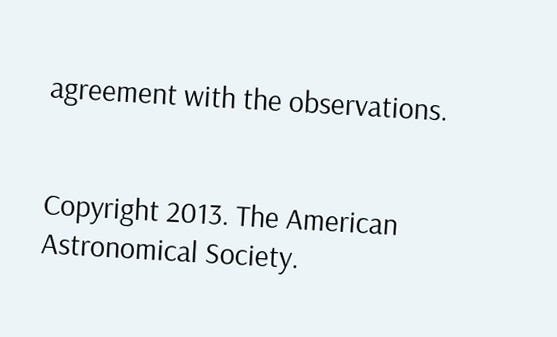agreement with the observations.


Copyright 2013. The American Astronomical Society.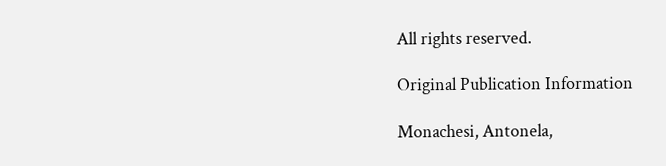All rights reserved.

Original Publication Information

Monachesi, Antonela,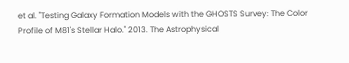et al. "Testing Galaxy Formation Models with the GHOSTS Survey: The Color Profile of M81's Stellar Halo." 2013. The Astrophysical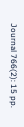Journal 766(2): 15 pp.